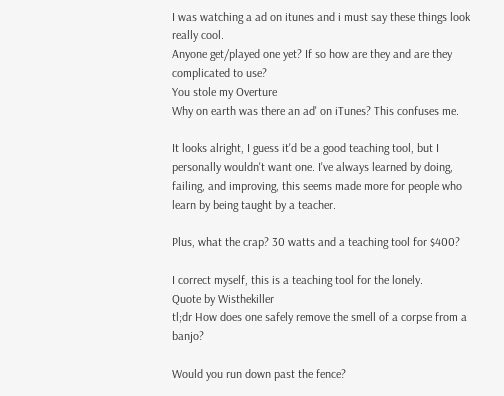I was watching a ad on itunes and i must say these things look really cool.
Anyone get/played one yet? If so how are they and are they complicated to use?
You stole my Overture
Why on earth was there an ad' on iTunes? This confuses me.

It looks alright, I guess it'd be a good teaching tool, but I personally wouldn't want one. I've always learned by doing, failing, and improving, this seems made more for people who learn by being taught by a teacher.

Plus, what the crap? 30 watts and a teaching tool for $400?

I correct myself, this is a teaching tool for the lonely.
Quote by Wisthekiller
tl;dr How does one safely remove the smell of a corpse from a banjo?

Would you run down past the fence?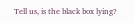Tell us, is the black box lying?